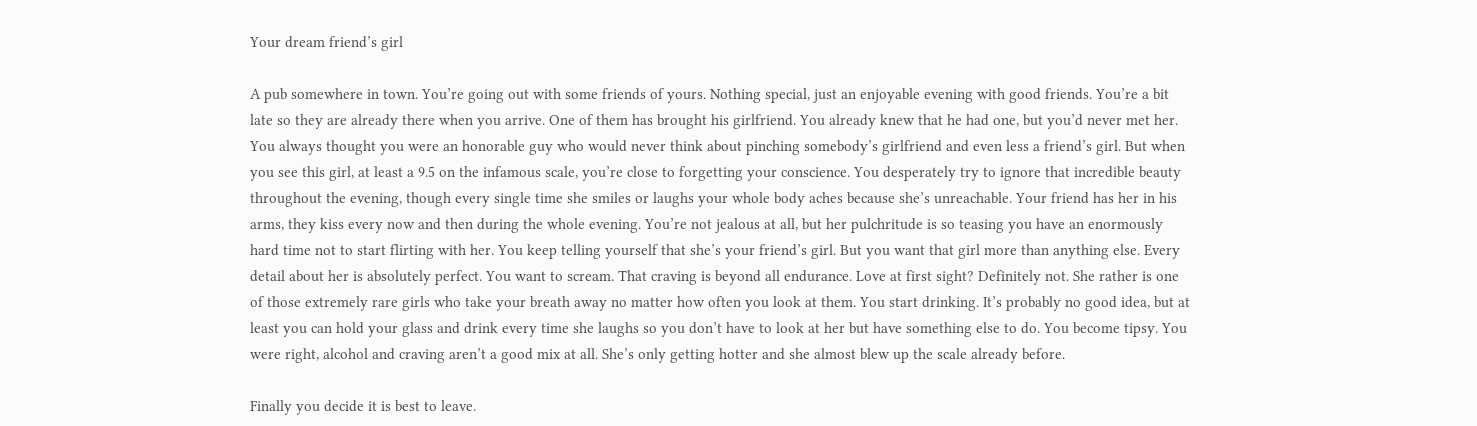Your dream friend’s girl

A pub somewhere in town. You’re going out with some friends of yours. Nothing special, just an enjoyable evening with good friends. You’re a bit late so they are already there when you arrive. One of them has brought his girlfriend. You already knew that he had one, but you’d never met her. You always thought you were an honorable guy who would never think about pinching somebody’s girlfriend and even less a friend’s girl. But when you see this girl, at least a 9.5 on the infamous scale, you’re close to forgetting your conscience. You desperately try to ignore that incredible beauty throughout the evening, though every single time she smiles or laughs your whole body aches because she’s unreachable. Your friend has her in his arms, they kiss every now and then during the whole evening. You’re not jealous at all, but her pulchritude is so teasing you have an enormously hard time not to start flirting with her. You keep telling yourself that she’s your friend’s girl. But you want that girl more than anything else. Every detail about her is absolutely perfect. You want to scream. That craving is beyond all endurance. Love at first sight? Definitely not. She rather is one of those extremely rare girls who take your breath away no matter how often you look at them. You start drinking. It’s probably no good idea, but at least you can hold your glass and drink every time she laughs so you don’t have to look at her but have something else to do. You become tipsy. You were right, alcohol and craving aren’t a good mix at all. She’s only getting hotter and she almost blew up the scale already before.

Finally you decide it is best to leave.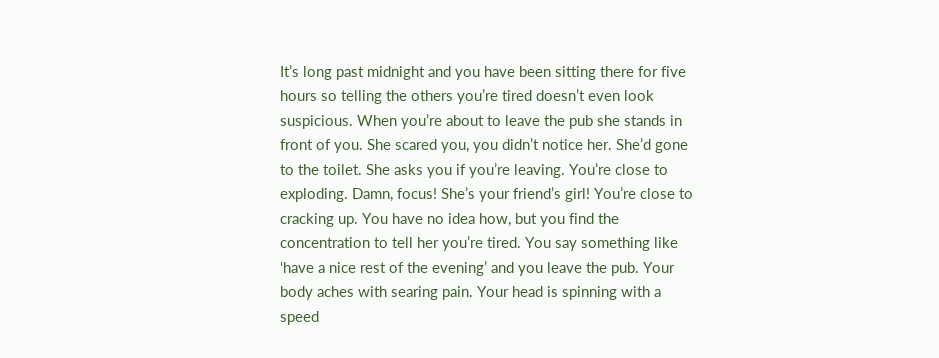It’s long past midnight and you have been sitting there for five hours so telling the others you’re tired doesn’t even look suspicious. When you’re about to leave the pub she stands in front of you. She scared you, you didn’t notice her. She’d gone to the toilet. She asks you if you’re leaving. You’re close to exploding. Damn, focus! She’s your friend’s girl! You’re close to cracking up. You have no idea how, but you find the concentration to tell her you’re tired. You say something like ‘have a nice rest of the evening’ and you leave the pub. Your body aches with searing pain. Your head is spinning with a speed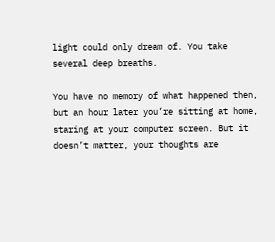light could only dream of. You take several deep breaths.

You have no memory of what happened then, but an hour later you’re sitting at home, staring at your computer screen. But it doesn’t matter, your thoughts are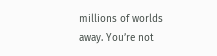millions of worlds away. You’re not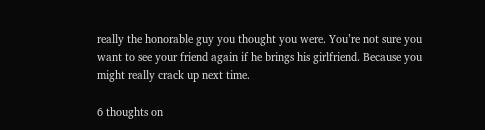really the honorable guy you thought you were. You’re not sure you want to see your friend again if he brings his girlfriend. Because you might really crack up next time.

6 thoughts on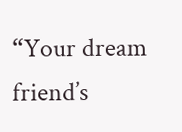“Your dream friend’s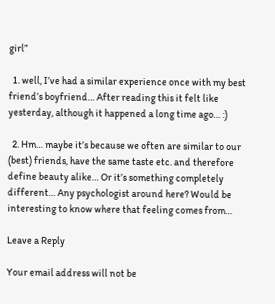girl”

  1. well, I’ve had a similar experience once with my best friend’s boyfriend… After reading this it felt like yesterday, although it happened a long time ago… :)

  2. Hm… maybe it’s because we often are similar to our (best) friends, have the same taste etc. and therefore define beauty alike… Or it’s something completely different… Any psychologist around here? Would be interesting to know where that feeling comes from…

Leave a Reply

Your email address will not be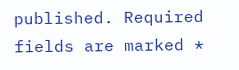published. Required fields are marked *